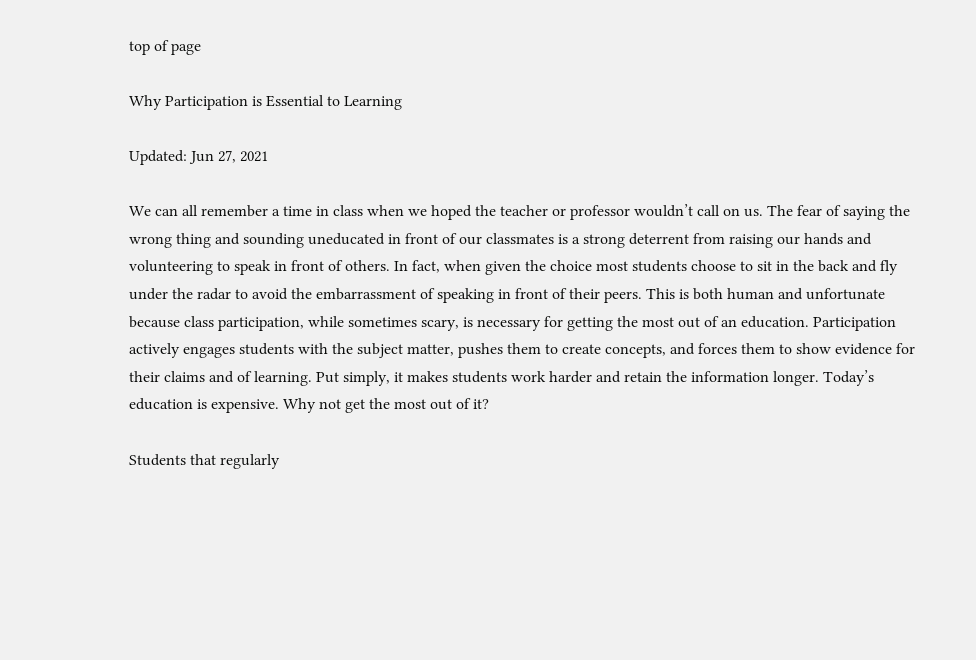top of page

Why Participation is Essential to Learning

Updated: Jun 27, 2021

We can all remember a time in class when we hoped the teacher or professor wouldn’t call on us. The fear of saying the wrong thing and sounding uneducated in front of our classmates is a strong deterrent from raising our hands and volunteering to speak in front of others. In fact, when given the choice most students choose to sit in the back and fly under the radar to avoid the embarrassment of speaking in front of their peers. This is both human and unfortunate because class participation, while sometimes scary, is necessary for getting the most out of an education. Participation actively engages students with the subject matter, pushes them to create concepts, and forces them to show evidence for their claims and of learning. Put simply, it makes students work harder and retain the information longer. Today’s education is expensive. Why not get the most out of it?

Students that regularly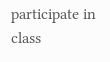participate in class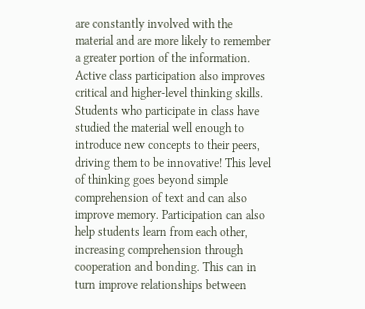are constantly involved with the material and are more likely to remember a greater portion of the information. Active class participation also improves critical and higher-level thinking skills. Students who participate in class have studied the material well enough to introduce new concepts to their peers, driving them to be innovative! This level of thinking goes beyond simple comprehension of text and can also improve memory. Participation can also help students learn from each other, increasing comprehension through cooperation and bonding. This can in turn improve relationships between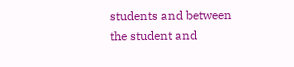students and between the student and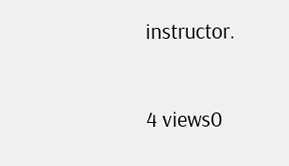instructor.

4 views0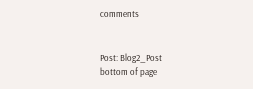comments


Post: Blog2_Post
bottom of page